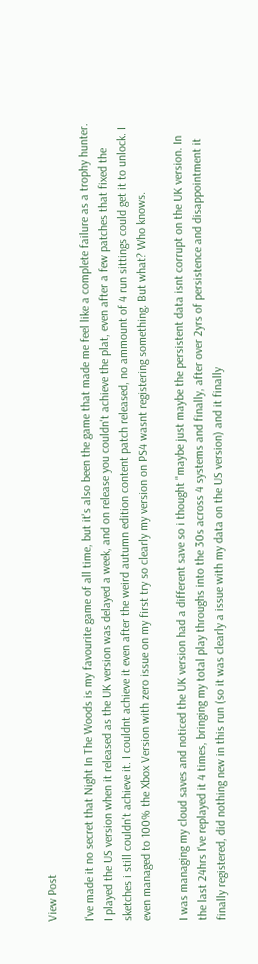View Post

I've made it no secret that Night In The Woods is my favourite game of all time, but it's also been the game that made me feel like a complete failure as a trophy hunter. I played the US version when it released as the UK version was delayed a week, and on release you couldn't achieve the plat, even after a few patches that fixed the sketches i still couldn't achieve it. I couldnt achieve it even after the weird autumn edition content patch released, no ammount of 4 run sittings could get it to unlock. I even managed to 100% the Xbox Version with zero issue on my first try so clearly my version on PS4 wasnt registering something. But what? Who knows.

I was managing my cloud saves and noticed the UK version had a different save so i thought "maybe just maybe the persistent data isnt corrupt on the UK version. In the last 24hrs I've replayed it 4 times, bringing my total play throughs into the 30s across 4 systems and finally, after over 2yrs of persistence and disappointment it finally registered, did nothing new in this run (so it was clearly a issue with my data on the US version) and it finally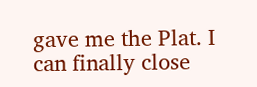gave me the Plat. I can finally close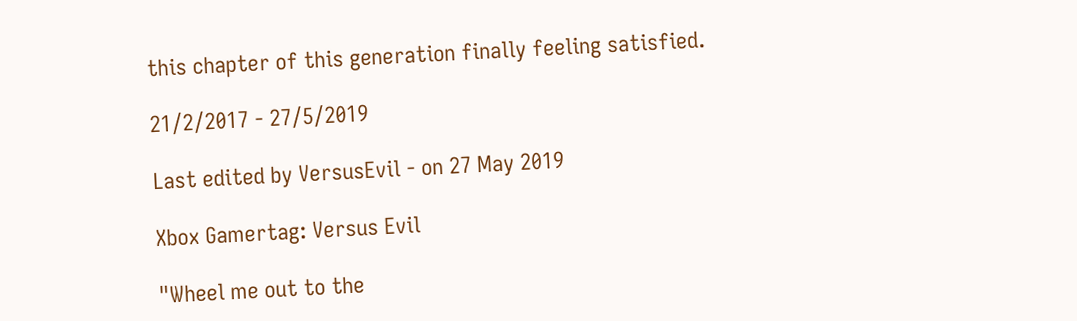this chapter of this generation finally feeling satisfied.

21/2/2017 - 27/5/2019

Last edited by VersusEvil - on 27 May 2019

Xbox Gamertag: Versus Evil

"Wheel me out to the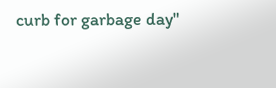curb for garbage day"